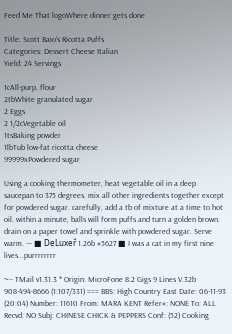Feed Me That logoWhere dinner gets done

Title: Scott Baio's Ricotta Puffs
Categories: Dessert Cheese Italian
Yield: 24 Servings

1cAll-purp. flour
2tbWhite granulated sugar
2 Eggs
2 1/2cVegetable oil
1tsBaking powder
1lbTub low-fat ricotta cheese
99999xPowdered sugar

Using a cooking thermometer, heat vegetable oil in a deep saucepan to 375 degrees. mix all other ingredients together except for powdered sugar. carefully, add a tb of mixture at a time to hot oil. within a minute, balls will form puffs and turn a golden brown. drain on a paper towel and sprinkle with powdered sugar. Serve warm. --- ■ DeLuxeř 1.26b #5627 ■ I was a cat in my first nine lives...purrrrrrrr

~-- TMail v1.31.3 * Origin: MicroFone 8.2 Gigs 9 Lines V.32b 908-494-8666 (1:107/331) === BBS: High Country East Date: 06-11-93 (20:04) Number: 11610 From: MARA KENT Refer#: NONE To: ALL Recvd: NO Subj: CHINESE CHICK & PEPPERS Conf: (52) Cooking